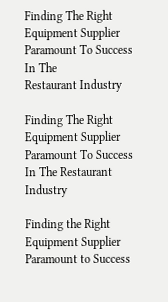Finding The Right Equipment Supplier Paramount To Success In The
Restaurant Industry

Finding The Right Equipment Supplier Paramount To Success In The Restaurant Industry

Finding the Right Equipment Supplier Paramount to Success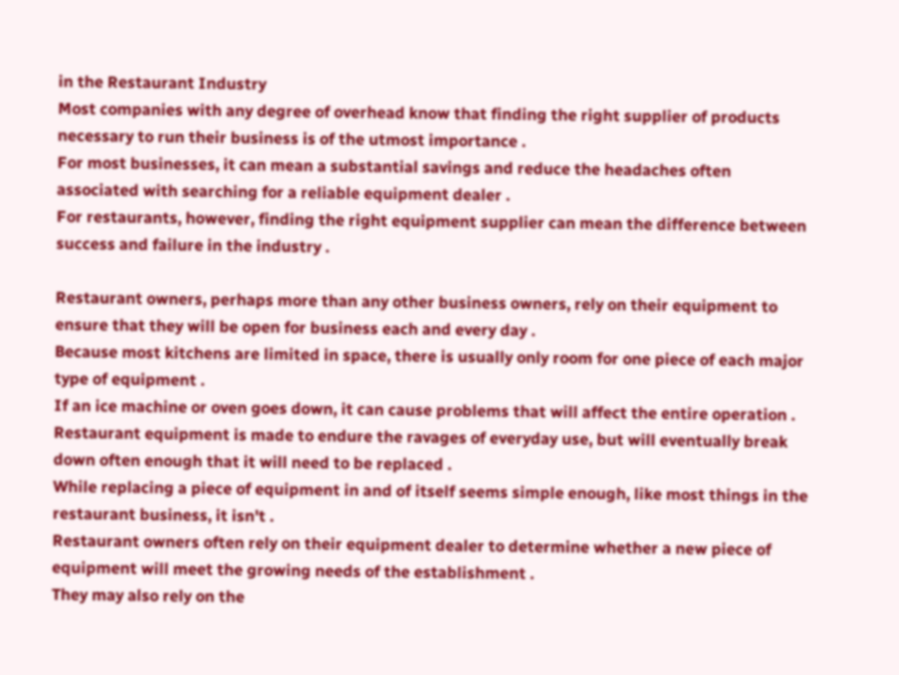in the Restaurant Industry
Most companies with any degree of overhead know that finding the right supplier of products necessary to run their business is of the utmost importance .
For most businesses, it can mean a substantial savings and reduce the headaches often associated with searching for a reliable equipment dealer .
For restaurants, however, finding the right equipment supplier can mean the difference between success and failure in the industry .

Restaurant owners, perhaps more than any other business owners, rely on their equipment to ensure that they will be open for business each and every day .
Because most kitchens are limited in space, there is usually only room for one piece of each major type of equipment .
If an ice machine or oven goes down, it can cause problems that will affect the entire operation .
Restaurant equipment is made to endure the ravages of everyday use, but will eventually break down often enough that it will need to be replaced .
While replacing a piece of equipment in and of itself seems simple enough, like most things in the restaurant business, it isn't .
Restaurant owners often rely on their equipment dealer to determine whether a new piece of equipment will meet the growing needs of the establishment .
They may also rely on the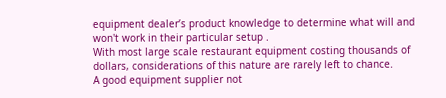equipment dealer’s product knowledge to determine what will and won't work in their particular setup .
With most large scale restaurant equipment costing thousands of dollars, considerations of this nature are rarely left to chance.
A good equipment supplier not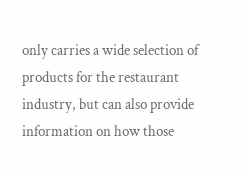only carries a wide selection of products for the restaurant industry, but can also provide information on how those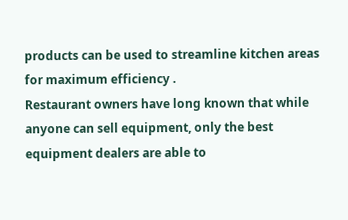products can be used to streamline kitchen areas for maximum efficiency .
Restaurant owners have long known that while anyone can sell equipment, only the best equipment dealers are able to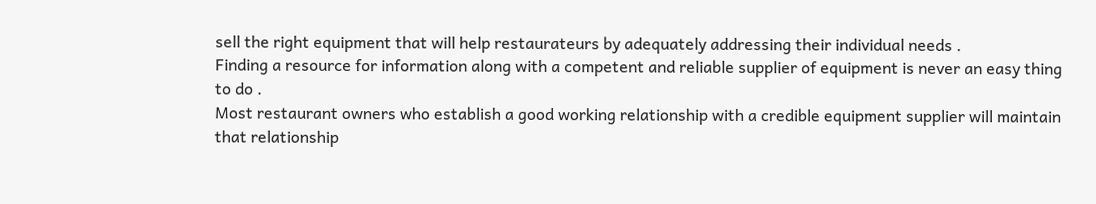sell the right equipment that will help restaurateurs by adequately addressing their individual needs .
Finding a resource for information along with a competent and reliable supplier of equipment is never an easy thing to do .
Most restaurant owners who establish a good working relationship with a credible equipment supplier will maintain that relationship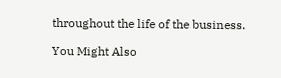throughout the life of the business.

You Might Also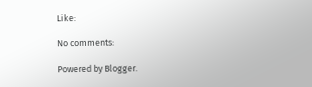Like:

No comments:

Powered by Blogger.